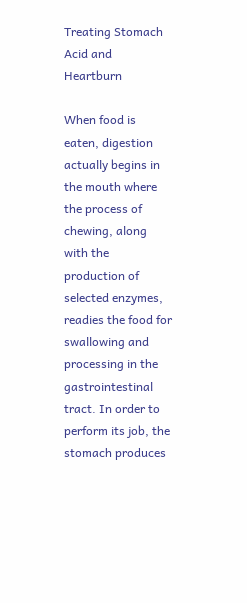Treating Stomach Acid and Heartburn

When food is eaten, digestion actually begins in the mouth where the process of chewing, along with the production of selected enzymes, readies the food for swallowing and processing in the gastrointestinal tract. In order to perform its job, the stomach produces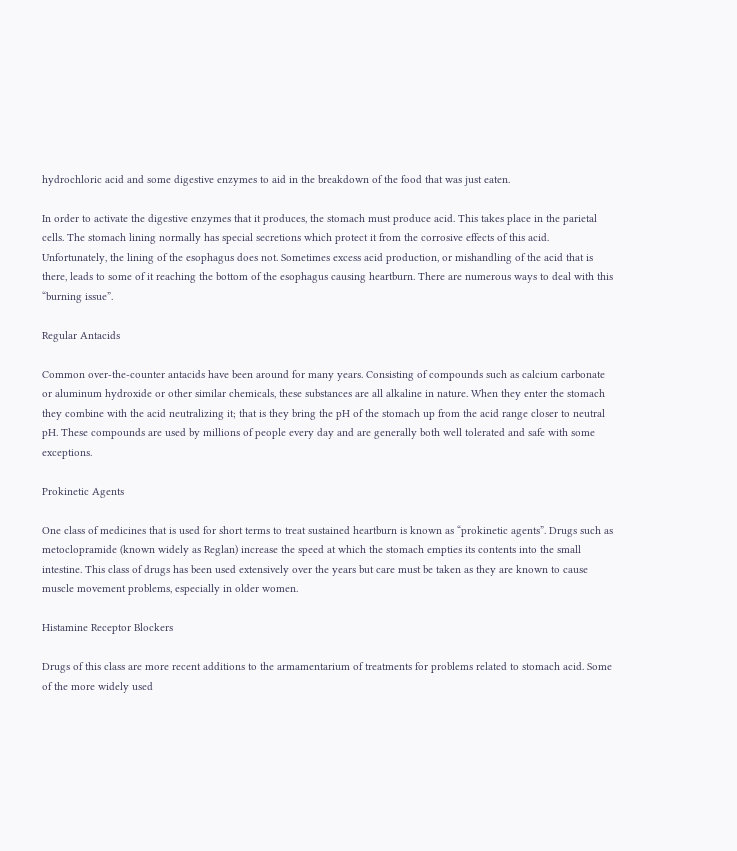hydrochloric acid and some digestive enzymes to aid in the breakdown of the food that was just eaten.

In order to activate the digestive enzymes that it produces, the stomach must produce acid. This takes place in the parietal cells. The stomach lining normally has special secretions which protect it from the corrosive effects of this acid. Unfortunately, the lining of the esophagus does not. Sometimes excess acid production, or mishandling of the acid that is there, leads to some of it reaching the bottom of the esophagus causing heartburn. There are numerous ways to deal with this “burning issue”.

Regular Antacids

Common over-the-counter antacids have been around for many years. Consisting of compounds such as calcium carbonate or aluminum hydroxide or other similar chemicals, these substances are all alkaline in nature. When they enter the stomach they combine with the acid neutralizing it; that is they bring the pH of the stomach up from the acid range closer to neutral pH. These compounds are used by millions of people every day and are generally both well tolerated and safe with some exceptions.

Prokinetic Agents

One class of medicines that is used for short terms to treat sustained heartburn is known as “prokinetic agents”. Drugs such as metoclopramide (known widely as Reglan) increase the speed at which the stomach empties its contents into the small intestine. This class of drugs has been used extensively over the years but care must be taken as they are known to cause muscle movement problems, especially in older women.

Histamine Receptor Blockers

Drugs of this class are more recent additions to the armamentarium of treatments for problems related to stomach acid. Some of the more widely used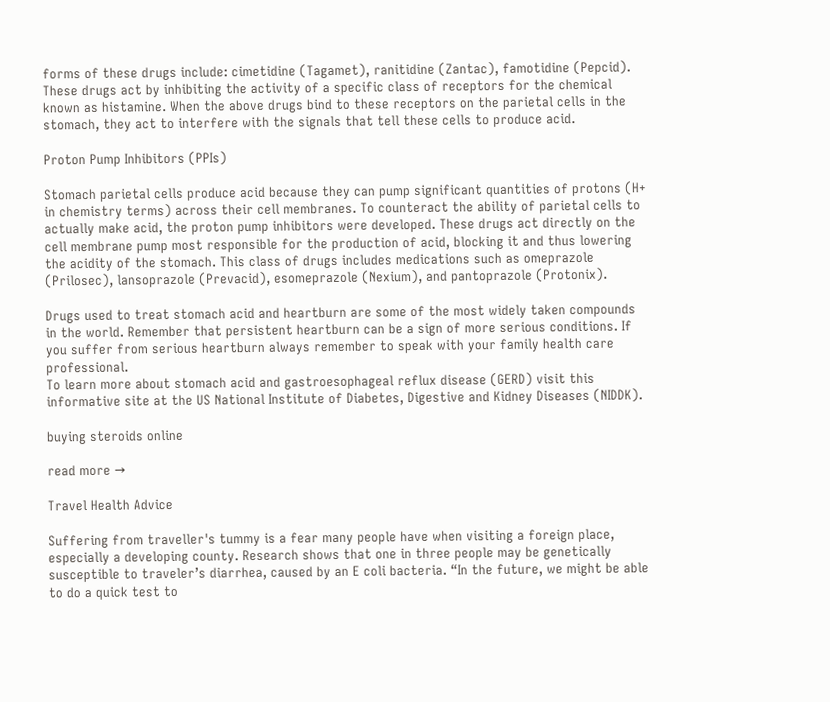forms of these drugs include: cimetidine (Tagamet), ranitidine (Zantac), famotidine (Pepcid). These drugs act by inhibiting the activity of a specific class of receptors for the chemical known as histamine. When the above drugs bind to these receptors on the parietal cells in the stomach, they act to interfere with the signals that tell these cells to produce acid.

Proton Pump Inhibitors (PPIs)

Stomach parietal cells produce acid because they can pump significant quantities of protons (H+ in chemistry terms) across their cell membranes. To counteract the ability of parietal cells to actually make acid, the proton pump inhibitors were developed. These drugs act directly on the cell membrane pump most responsible for the production of acid, blocking it and thus lowering the acidity of the stomach. This class of drugs includes medications such as omeprazole (Prilosec), lansoprazole (Prevacid), esomeprazole (Nexium), and pantoprazole (Protonix).

Drugs used to treat stomach acid and heartburn are some of the most widely taken compounds in the world. Remember that persistent heartburn can be a sign of more serious conditions. If you suffer from serious heartburn always remember to speak with your family health care professional.
To learn more about stomach acid and gastroesophageal reflux disease (GERD) visit this informative site at the US National Institute of Diabetes, Digestive and Kidney Diseases (NIDDK).

buying steroids online

read more →

Travel Health Advice

Suffering from traveller's tummy is a fear many people have when visiting a foreign place, especially a developing county. Research shows that one in three people may be genetically susceptible to traveler’s diarrhea, caused by an E coli bacteria. “In the future, we might be able to do a quick test to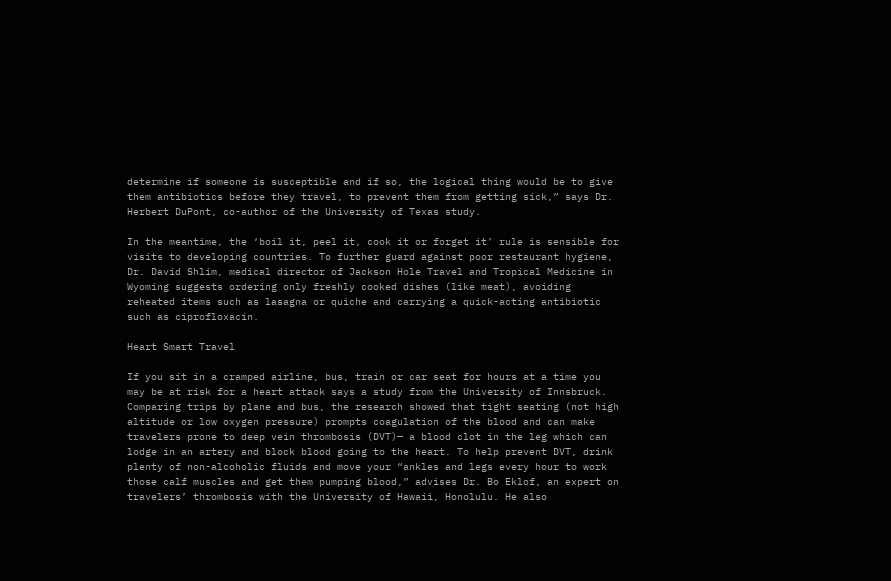determine if someone is susceptible and if so, the logical thing would be to give them antibiotics before they travel, to prevent them from getting sick,” says Dr. Herbert DuPont, co-author of the University of Texas study.

In the meantime, the ‘boil it, peel it, cook it or forget it’ rule is sensible for visits to developing countries. To further guard against poor restaurant hygiene, Dr. David Shlim, medical director of Jackson Hole Travel and Tropical Medicine in Wyoming suggests ordering only freshly cooked dishes (like meat), avoiding reheated items such as lasagna or quiche and carrying a quick-acting antibiotic such as ciprofloxacin.

Heart Smart Travel

If you sit in a cramped airline, bus, train or car seat for hours at a time you may be at risk for a heart attack says a study from the University of Innsbruck. Comparing trips by plane and bus, the research showed that tight seating (not high altitude or low oxygen pressure) prompts coagulation of the blood and can make travelers prone to deep vein thrombosis (DVT)— a blood clot in the leg which can lodge in an artery and block blood going to the heart. To help prevent DVT, drink plenty of non-alcoholic fluids and move your “ankles and legs every hour to work those calf muscles and get them pumping blood,” advises Dr. Bo Eklof, an expert on travelers’ thrombosis with the University of Hawaii, Honolulu. He also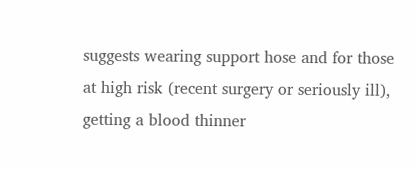suggests wearing support hose and for those at high risk (recent surgery or seriously ill), getting a blood thinner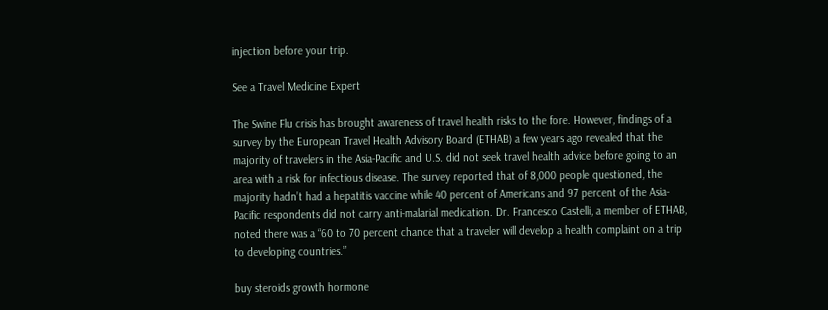injection before your trip.

See a Travel Medicine Expert

The Swine Flu crisis has brought awareness of travel health risks to the fore. However, findings of a survey by the European Travel Health Advisory Board (ETHAB) a few years ago revealed that the majority of travelers in the Asia-Pacific and U.S. did not seek travel health advice before going to an area with a risk for infectious disease. The survey reported that of 8,000 people questioned, the majority hadn’t had a hepatitis vaccine while 40 percent of Americans and 97 percent of the Asia-Pacific respondents did not carry anti-malarial medication. Dr. Francesco Castelli, a member of ETHAB, noted there was a “60 to 70 percent chance that a traveler will develop a health complaint on a trip to developing countries.”

buy steroids growth hormone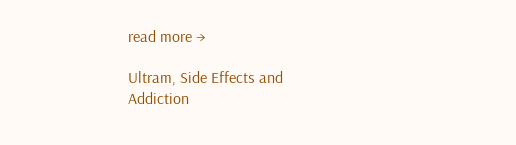read more →

Ultram, Side Effects and Addiction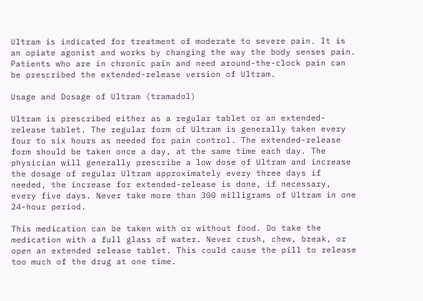Ultram is indicated for treatment of moderate to severe pain. It is an opiate agonist and works by changing the way the body senses pain. Patients who are in chronic pain and need around-the-clock pain can be prescribed the extended-release version of Ultram.

Usage and Dosage of Ultram (tramadol)

Ultram is prescribed either as a regular tablet or an extended-release tablet. The regular form of Ultram is generally taken every four to six hours as needed for pain control. The extended-release form should be taken once a day, at the same time each day. The physician will generally prescribe a low dose of Ultram and increase the dosage of regular Ultram approximately every three days if needed, the increase for extended-release is done, if necessary, every five days. Never take more than 300 milligrams of Ultram in one 24-hour period.

This medication can be taken with or without food. Do take the medication with a full glass of water. Never crush, chew, break, or open an extended release tablet. This could cause the pill to release too much of the drug at one time.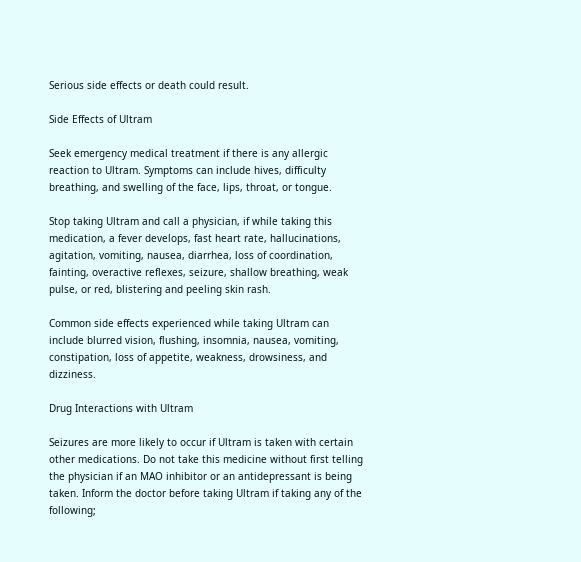Serious side effects or death could result.

Side Effects of Ultram

Seek emergency medical treatment if there is any allergic reaction to Ultram. Symptoms can include hives, difficulty breathing, and swelling of the face, lips, throat, or tongue.

Stop taking Ultram and call a physician, if while taking this medication, a fever develops, fast heart rate, hallucinations, agitation, vomiting, nausea, diarrhea, loss of coordination, fainting, overactive reflexes, seizure, shallow breathing, weak pulse, or red, blistering and peeling skin rash.

Common side effects experienced while taking Ultram can include blurred vision, flushing, insomnia, nausea, vomiting, constipation, loss of appetite, weakness, drowsiness, and dizziness.

Drug Interactions with Ultram

Seizures are more likely to occur if Ultram is taken with certain other medications. Do not take this medicine without first telling the physician if an MAO inhibitor or an antidepressant is being taken. Inform the doctor before taking Ultram if taking any of the following;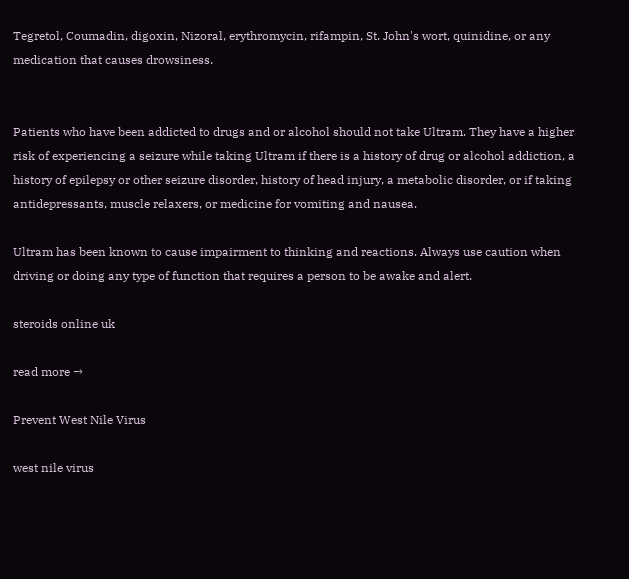Tegretol, Coumadin, digoxin, Nizoral, erythromycin, rifampin, St. John's wort, quinidine, or any medication that causes drowsiness.


Patients who have been addicted to drugs and or alcohol should not take Ultram. They have a higher risk of experiencing a seizure while taking Ultram if there is a history of drug or alcohol addiction, a history of epilepsy or other seizure disorder, history of head injury, a metabolic disorder, or if taking antidepressants, muscle relaxers, or medicine for vomiting and nausea.

Ultram has been known to cause impairment to thinking and reactions. Always use caution when driving or doing any type of function that requires a person to be awake and alert.

steroids online uk

read more →

Prevent West Nile Virus

west nile virus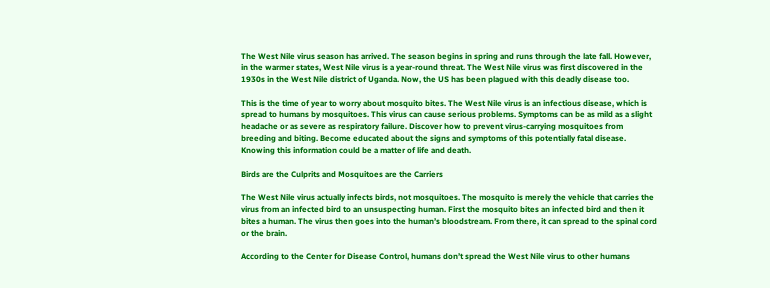The West Nile virus season has arrived. The season begins in spring and runs through the late fall. However, in the warmer states, West Nile virus is a year-round threat. The West Nile virus was first discovered in the 1930s in the West Nile district of Uganda. Now, the US has been plagued with this deadly disease too.

This is the time of year to worry about mosquito bites. The West Nile virus is an infectious disease, which is spread to humans by mosquitoes. This virus can cause serious problems. Symptoms can be as mild as a slight headache or as severe as respiratory failure. Discover how to prevent virus-carrying mosquitoes from breeding and biting. Become educated about the signs and symptoms of this potentially fatal disease. Knowing this information could be a matter of life and death.

Birds are the Culprits and Mosquitoes are the Carriers

The West Nile virus actually infects birds, not mosquitoes. The mosquito is merely the vehicle that carries the virus from an infected bird to an unsuspecting human. First the mosquito bites an infected bird and then it bites a human. The virus then goes into the human’s bloodstream. From there, it can spread to the spinal cord or the brain.

According to the Center for Disease Control, humans don’t spread the West Nile virus to other humans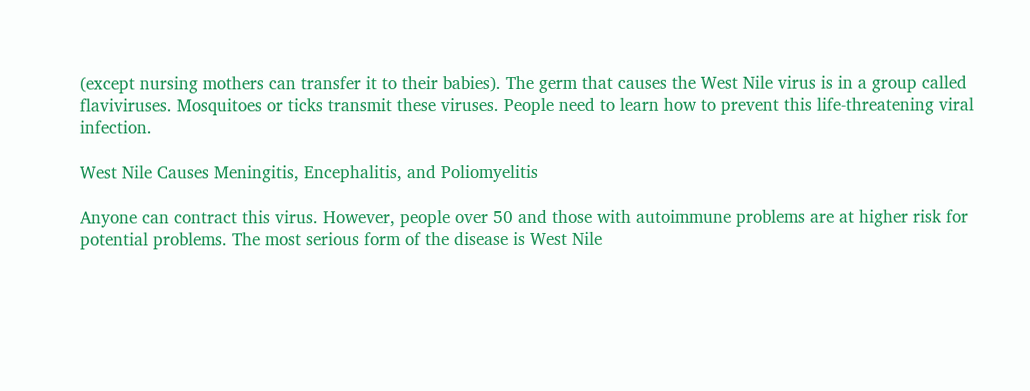(except nursing mothers can transfer it to their babies). The germ that causes the West Nile virus is in a group called flaviviruses. Mosquitoes or ticks transmit these viruses. People need to learn how to prevent this life-threatening viral infection.

West Nile Causes Meningitis, Encephalitis, and Poliomyelitis

Anyone can contract this virus. However, people over 50 and those with autoimmune problems are at higher risk for potential problems. The most serious form of the disease is West Nile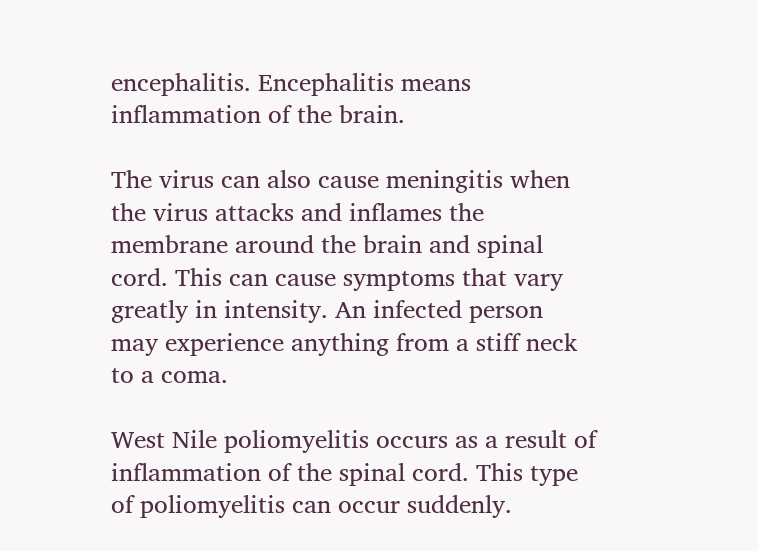encephalitis. Encephalitis means inflammation of the brain.

The virus can also cause meningitis when the virus attacks and inflames the membrane around the brain and spinal cord. This can cause symptoms that vary greatly in intensity. An infected person may experience anything from a stiff neck to a coma.

West Nile poliomyelitis occurs as a result of inflammation of the spinal cord. This type of poliomyelitis can occur suddenly.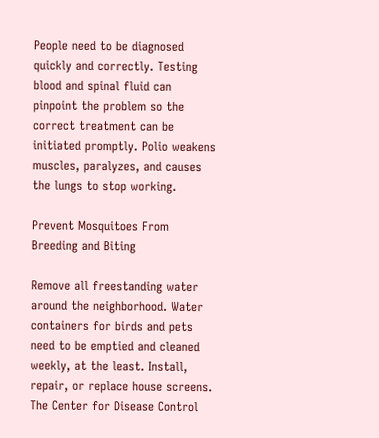People need to be diagnosed quickly and correctly. Testing blood and spinal fluid can pinpoint the problem so the correct treatment can be initiated promptly. Polio weakens muscles, paralyzes, and causes the lungs to stop working.

Prevent Mosquitoes From Breeding and Biting

Remove all freestanding water around the neighborhood. Water containers for birds and pets need to be emptied and cleaned weekly, at the least. Install, repair, or replace house screens. The Center for Disease Control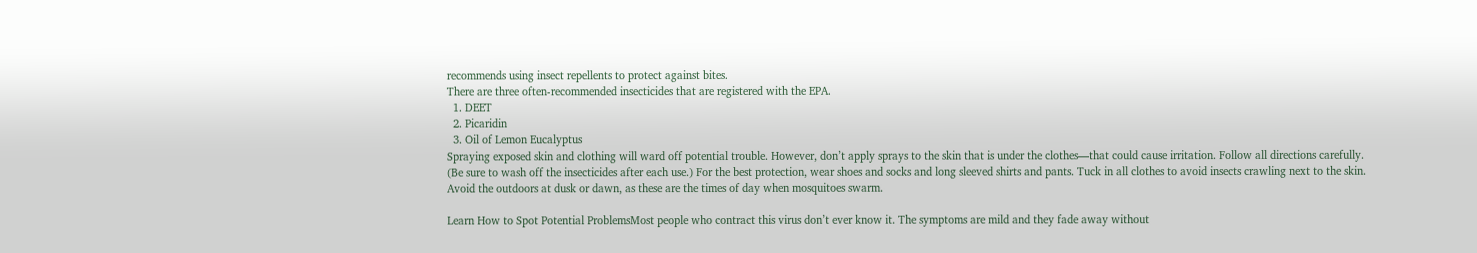recommends using insect repellents to protect against bites.
There are three often-recommended insecticides that are registered with the EPA.
  1. DEET
  2. Picaridin
  3. Oil of Lemon Eucalyptus
Spraying exposed skin and clothing will ward off potential trouble. However, don’t apply sprays to the skin that is under the clothes—that could cause irritation. Follow all directions carefully. (Be sure to wash off the insecticides after each use.) For the best protection, wear shoes and socks and long sleeved shirts and pants. Tuck in all clothes to avoid insects crawling next to the skin. Avoid the outdoors at dusk or dawn, as these are the times of day when mosquitoes swarm.

Learn How to Spot Potential ProblemsMost people who contract this virus don’t ever know it. The symptoms are mild and they fade away without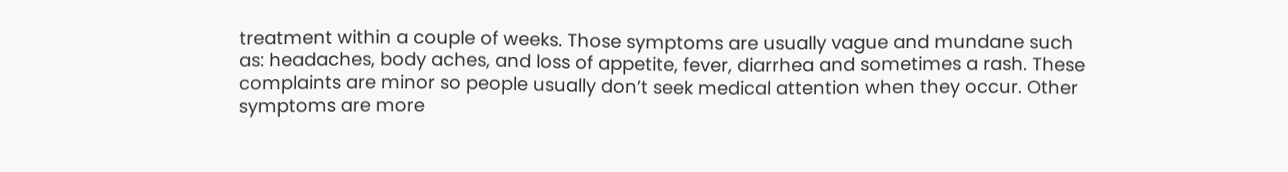treatment within a couple of weeks. Those symptoms are usually vague and mundane such as: headaches, body aches, and loss of appetite, fever, diarrhea and sometimes a rash. These complaints are minor so people usually don’t seek medical attention when they occur. Other symptoms are more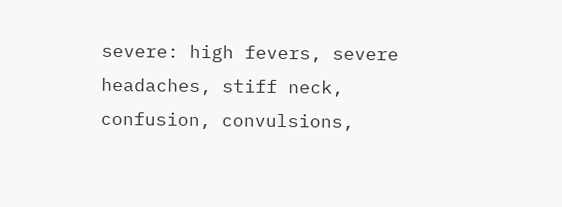severe: high fevers, severe headaches, stiff neck, confusion, convulsions,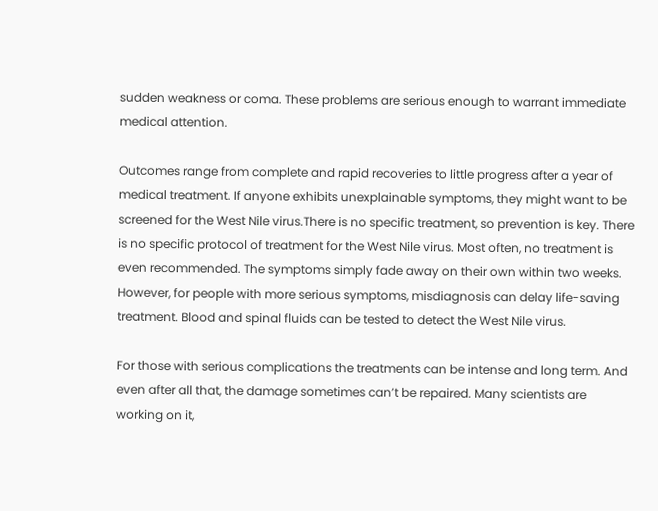sudden weakness or coma. These problems are serious enough to warrant immediate medical attention.

Outcomes range from complete and rapid recoveries to little progress after a year of medical treatment. If anyone exhibits unexplainable symptoms, they might want to be screened for the West Nile virus.There is no specific treatment, so prevention is key. There is no specific protocol of treatment for the West Nile virus. Most often, no treatment is even recommended. The symptoms simply fade away on their own within two weeks. However, for people with more serious symptoms, misdiagnosis can delay life-saving treatment. Blood and spinal fluids can be tested to detect the West Nile virus.

For those with serious complications the treatments can be intense and long term. And even after all that, the damage sometimes can’t be repaired. Many scientists are working on it,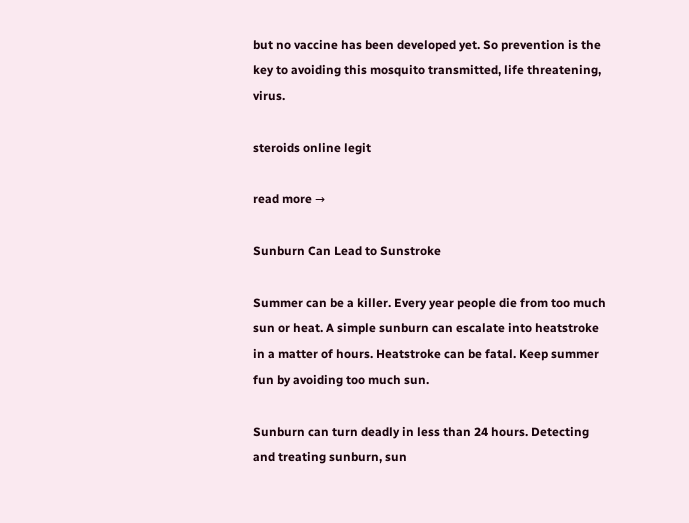but no vaccine has been developed yet. So prevention is the key to avoiding this mosquito transmitted, life threatening, virus.

steroids online legit

read more →

Sunburn Can Lead to Sunstroke

Summer can be a killer. Every year people die from too much sun or heat. A simple sunburn can escalate into heatstroke in a matter of hours. Heatstroke can be fatal. Keep summer fun by avoiding too much sun.

Sunburn can turn deadly in less than 24 hours. Detecting and treating sunburn, sun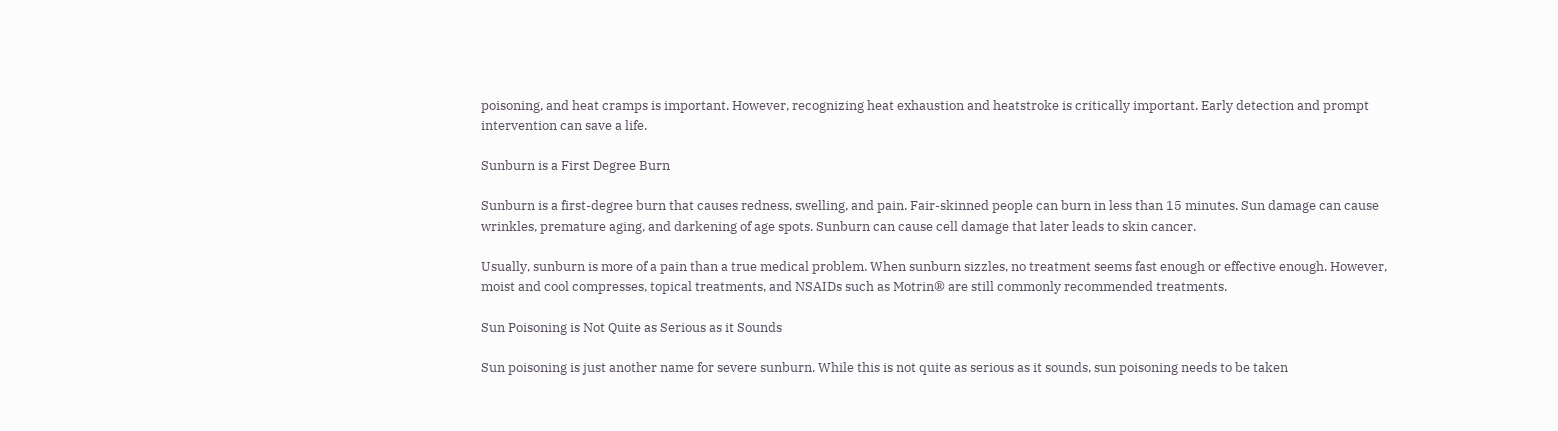poisoning, and heat cramps is important. However, recognizing heat exhaustion and heatstroke is critically important. Early detection and prompt intervention can save a life.

Sunburn is a First Degree Burn

Sunburn is a first-degree burn that causes redness, swelling, and pain. Fair-skinned people can burn in less than 15 minutes. Sun damage can cause wrinkles, premature aging, and darkening of age spots. Sunburn can cause cell damage that later leads to skin cancer.

Usually, sunburn is more of a pain than a true medical problem. When sunburn sizzles, no treatment seems fast enough or effective enough. However, moist and cool compresses, topical treatments, and NSAIDs such as Motrin® are still commonly recommended treatments.

Sun Poisoning is Not Quite as Serious as it Sounds

Sun poisoning is just another name for severe sunburn. While this is not quite as serious as it sounds, sun poisoning needs to be taken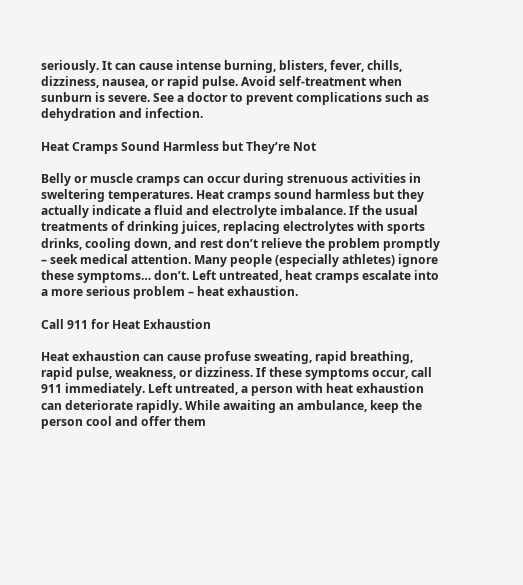seriously. It can cause intense burning, blisters, fever, chills, dizziness, nausea, or rapid pulse. Avoid self-treatment when sunburn is severe. See a doctor to prevent complications such as dehydration and infection.

Heat Cramps Sound Harmless but They’re Not

Belly or muscle cramps can occur during strenuous activities in sweltering temperatures. Heat cramps sound harmless but they actually indicate a fluid and electrolyte imbalance. If the usual treatments of drinking juices, replacing electrolytes with sports drinks, cooling down, and rest don’t relieve the problem promptly – seek medical attention. Many people (especially athletes) ignore these symptoms… don’t. Left untreated, heat cramps escalate into a more serious problem – heat exhaustion.

Call 911 for Heat Exhaustion

Heat exhaustion can cause profuse sweating, rapid breathing, rapid pulse, weakness, or dizziness. If these symptoms occur, call 911 immediately. Left untreated, a person with heat exhaustion can deteriorate rapidly. While awaiting an ambulance, keep the person cool and offer them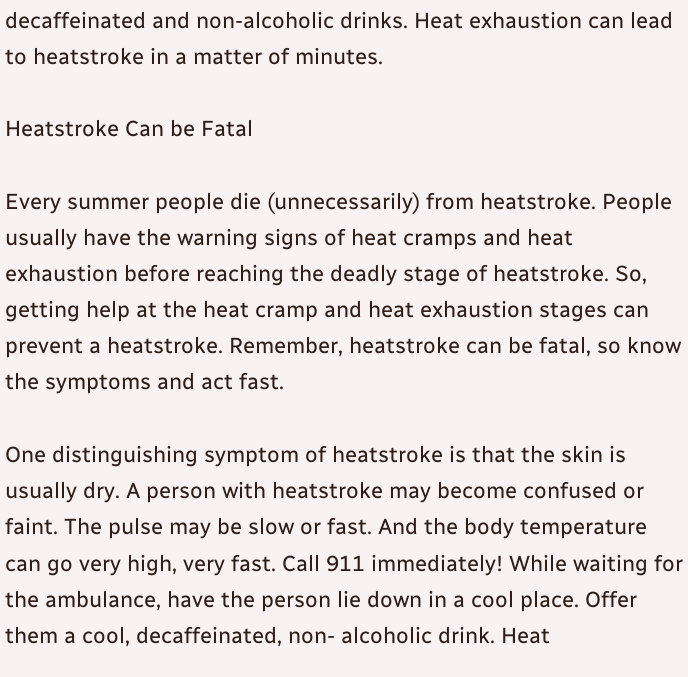decaffeinated and non-alcoholic drinks. Heat exhaustion can lead to heatstroke in a matter of minutes.

Heatstroke Can be Fatal

Every summer people die (unnecessarily) from heatstroke. People usually have the warning signs of heat cramps and heat exhaustion before reaching the deadly stage of heatstroke. So, getting help at the heat cramp and heat exhaustion stages can prevent a heatstroke. Remember, heatstroke can be fatal, so know the symptoms and act fast.

One distinguishing symptom of heatstroke is that the skin is usually dry. A person with heatstroke may become confused or faint. The pulse may be slow or fast. And the body temperature can go very high, very fast. Call 911 immediately! While waiting for the ambulance, have the person lie down in a cool place. Offer them a cool, decaffeinated, non- alcoholic drink. Heat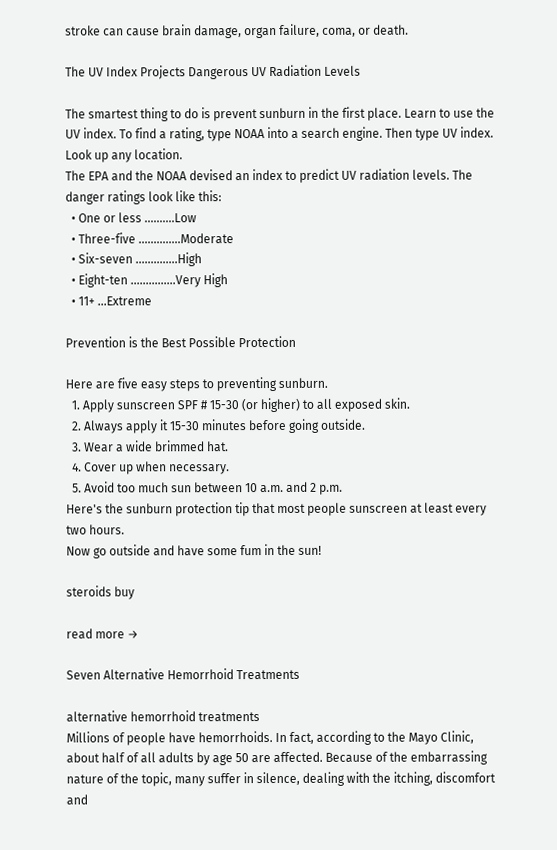stroke can cause brain damage, organ failure, coma, or death.

The UV Index Projects Dangerous UV Radiation Levels

The smartest thing to do is prevent sunburn in the first place. Learn to use the UV index. To find a rating, type NOAA into a search engine. Then type UV index. Look up any location.
The EPA and the NOAA devised an index to predict UV radiation levels. The danger ratings look like this:
  • One or less ..........Low
  • Three-five ..............Moderate
  • Six-seven ..............High
  • Eight-ten ...............Very High
  • 11+ ...Extreme

Prevention is the Best Possible Protection

Here are five easy steps to preventing sunburn.
  1. Apply sunscreen SPF # 15-30 (or higher) to all exposed skin.
  2. Always apply it 15-30 minutes before going outside.
  3. Wear a wide brimmed hat.
  4. Cover up when necessary.
  5. Avoid too much sun between 10 a.m. and 2 p.m.
Here's the sunburn protection tip that most people sunscreen at least every two hours.
Now go outside and have some fum in the sun!

steroids buy

read more →

Seven Alternative Hemorrhoid Treatments

alternative hemorrhoid treatments
Millions of people have hemorrhoids. In fact, according to the Mayo Clinic, about half of all adults by age 50 are affected. Because of the embarrassing nature of the topic, many suffer in silence, dealing with the itching, discomfort and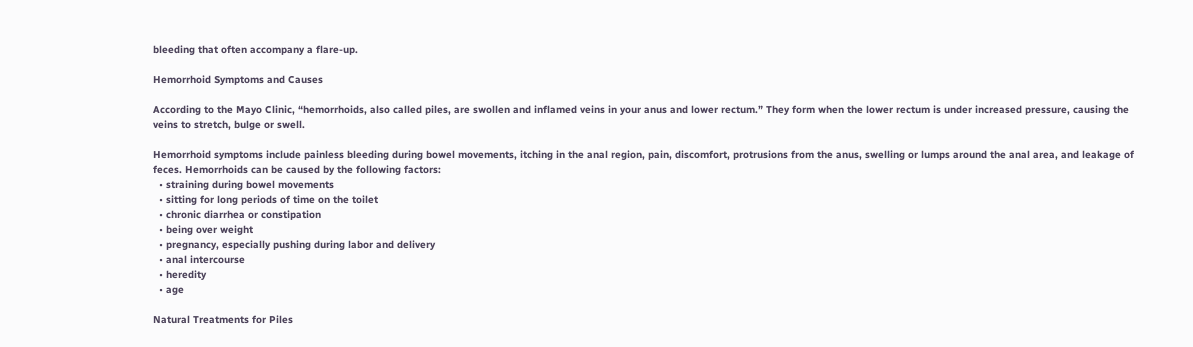bleeding that often accompany a flare-up.

Hemorrhoid Symptoms and Causes

According to the Mayo Clinic, “hemorrhoids, also called piles, are swollen and inflamed veins in your anus and lower rectum.” They form when the lower rectum is under increased pressure, causing the veins to stretch, bulge or swell.

Hemorrhoid symptoms include painless bleeding during bowel movements, itching in the anal region, pain, discomfort, protrusions from the anus, swelling or lumps around the anal area, and leakage of feces. Hemorrhoids can be caused by the following factors:
  • straining during bowel movements
  • sitting for long periods of time on the toilet
  • chronic diarrhea or constipation
  • being over weight
  • pregnancy, especially pushing during labor and delivery
  • anal intercourse
  • heredity
  • age

Natural Treatments for Piles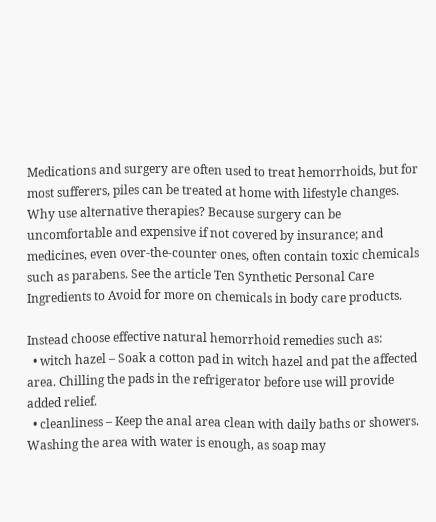Medications and surgery are often used to treat hemorrhoids, but for most sufferers, piles can be treated at home with lifestyle changes. Why use alternative therapies? Because surgery can be uncomfortable and expensive if not covered by insurance; and medicines, even over-the-counter ones, often contain toxic chemicals such as parabens. See the article Ten Synthetic Personal Care Ingredients to Avoid for more on chemicals in body care products.

Instead choose effective natural hemorrhoid remedies such as:
  • witch hazel – Soak a cotton pad in witch hazel and pat the affected area. Chilling the pads in the refrigerator before use will provide added relief.
  • cleanliness – Keep the anal area clean with daily baths or showers. Washing the area with water is enough, as soap may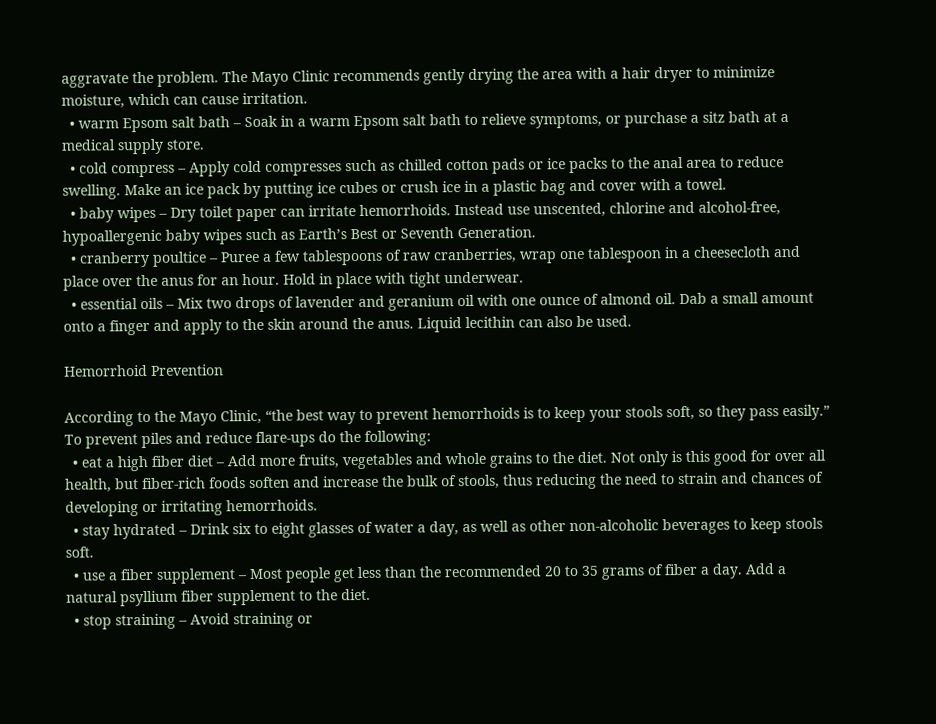aggravate the problem. The Mayo Clinic recommends gently drying the area with a hair dryer to minimize moisture, which can cause irritation.
  • warm Epsom salt bath – Soak in a warm Epsom salt bath to relieve symptoms, or purchase a sitz bath at a medical supply store.
  • cold compress – Apply cold compresses such as chilled cotton pads or ice packs to the anal area to reduce swelling. Make an ice pack by putting ice cubes or crush ice in a plastic bag and cover with a towel.
  • baby wipes – Dry toilet paper can irritate hemorrhoids. Instead use unscented, chlorine and alcohol-free, hypoallergenic baby wipes such as Earth’s Best or Seventh Generation.
  • cranberry poultice – Puree a few tablespoons of raw cranberries, wrap one tablespoon in a cheesecloth and place over the anus for an hour. Hold in place with tight underwear.
  • essential oils – Mix two drops of lavender and geranium oil with one ounce of almond oil. Dab a small amount onto a finger and apply to the skin around the anus. Liquid lecithin can also be used.

Hemorrhoid Prevention

According to the Mayo Clinic, “the best way to prevent hemorrhoids is to keep your stools soft, so they pass easily.” To prevent piles and reduce flare-ups do the following:
  • eat a high fiber diet – Add more fruits, vegetables and whole grains to the diet. Not only is this good for over all health, but fiber-rich foods soften and increase the bulk of stools, thus reducing the need to strain and chances of developing or irritating hemorrhoids.
  • stay hydrated – Drink six to eight glasses of water a day, as well as other non-alcoholic beverages to keep stools soft.
  • use a fiber supplement – Most people get less than the recommended 20 to 35 grams of fiber a day. Add a natural psyllium fiber supplement to the diet.
  • stop straining – Avoid straining or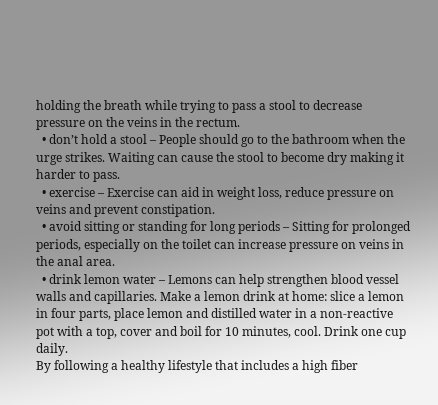holding the breath while trying to pass a stool to decrease pressure on the veins in the rectum.
  • don’t hold a stool – People should go to the bathroom when the urge strikes. Waiting can cause the stool to become dry making it harder to pass.
  • exercise – Exercise can aid in weight loss, reduce pressure on veins and prevent constipation.
  • avoid sitting or standing for long periods – Sitting for prolonged periods, especially on the toilet can increase pressure on veins in the anal area.
  • drink lemon water – Lemons can help strengthen blood vessel walls and capillaries. Make a lemon drink at home: slice a lemon in four parts, place lemon and distilled water in a non-reactive pot with a top, cover and boil for 10 minutes, cool. Drink one cup daily.
By following a healthy lifestyle that includes a high fiber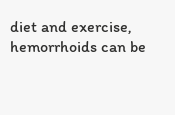diet and exercise, hemorrhoids can be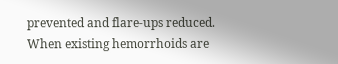prevented and flare-ups reduced. When existing hemorrhoids are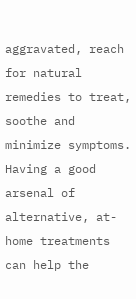aggravated, reach for natural remedies to treat, soothe and minimize symptoms. Having a good arsenal of alternative, at-home treatments can help the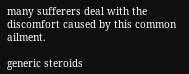many sufferers deal with the discomfort caused by this common ailment.

generic steroids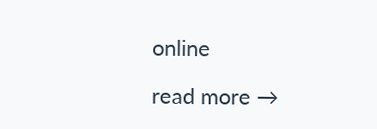online

read more →